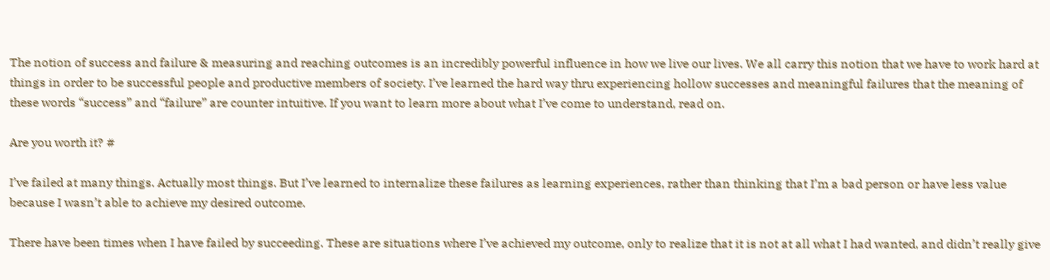The notion of success and failure & measuring and reaching outcomes is an incredibly powerful influence in how we live our lives. We all carry this notion that we have to work hard at things in order to be successful people and productive members of society. I’ve learned the hard way thru experiencing hollow successes and meaningful failures that the meaning of these words “success” and “failure” are counter intuitive. If you want to learn more about what I’ve come to understand, read on.

Are you worth it? #

I’ve failed at many things. Actually most things. But I’ve learned to internalize these failures as learning experiences, rather than thinking that I’m a bad person or have less value because I wasn’t able to achieve my desired outcome.

There have been times when I have failed by succeeding. These are situations where I’ve achieved my outcome, only to realize that it is not at all what I had wanted, and didn’t really give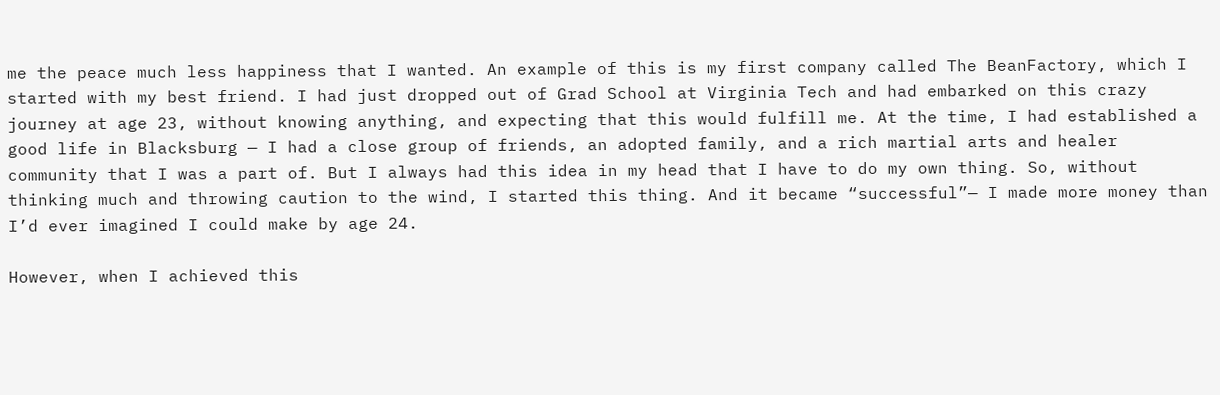me the peace much less happiness that I wanted. An example of this is my first company called The BeanFactory, which I started with my best friend. I had just dropped out of Grad School at Virginia Tech and had embarked on this crazy journey at age 23, without knowing anything, and expecting that this would fulfill me. At the time, I had established a good life in Blacksburg — I had a close group of friends, an adopted family, and a rich martial arts and healer community that I was a part of. But I always had this idea in my head that I have to do my own thing. So, without thinking much and throwing caution to the wind, I started this thing. And it became “successful”— I made more money than I’d ever imagined I could make by age 24.

However, when I achieved this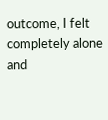outcome, I felt completely alone and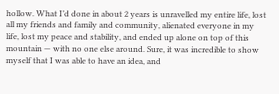hollow. What I’d done in about 2 years is unravelled my entire life, lost all my friends and family and community, alienated everyone in my life, lost my peace and stability, and ended up alone on top of this mountain — with no one else around. Sure, it was incredible to show myself that I was able to have an idea, and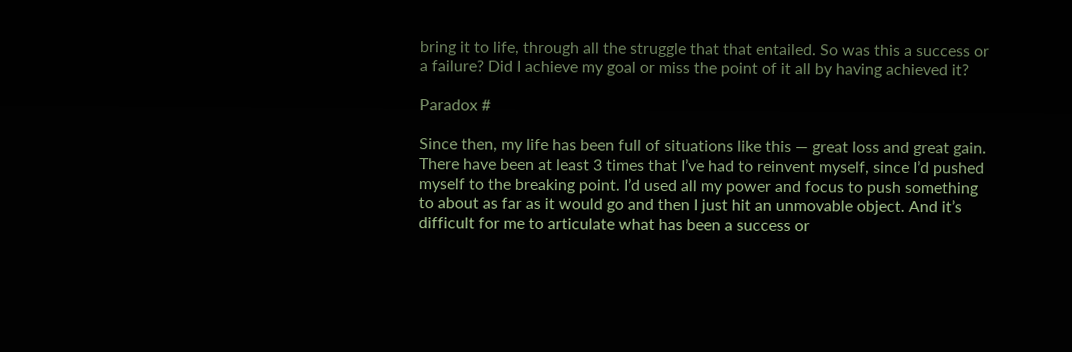bring it to life, through all the struggle that that entailed. So was this a success or a failure? Did I achieve my goal or miss the point of it all by having achieved it?

Paradox #

Since then, my life has been full of situations like this — great loss and great gain. There have been at least 3 times that I’ve had to reinvent myself, since I’d pushed myself to the breaking point. I’d used all my power and focus to push something to about as far as it would go and then I just hit an unmovable object. And it’s difficult for me to articulate what has been a success or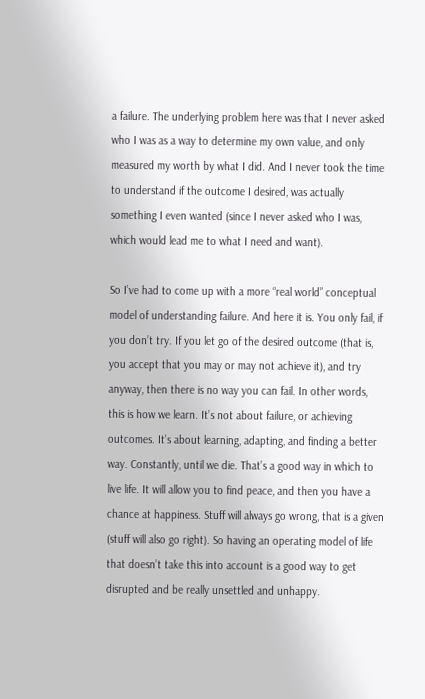a failure. The underlying problem here was that I never asked who I was as a way to determine my own value, and only measured my worth by what I did. And I never took the time to understand if the outcome I desired, was actually something I even wanted (since I never asked who I was, which would lead me to what I need and want).

So I’ve had to come up with a more “real world” conceptual model of understanding failure. And here it is. You only fail, if you don’t try. If you let go of the desired outcome (that is, you accept that you may or may not achieve it), and try anyway, then there is no way you can fail. In other words, this is how we learn. It’s not about failure, or achieving outcomes. It’s about learning, adapting, and finding a better way. Constantly, until we die. That’s a good way in which to live life. It will allow you to find peace, and then you have a chance at happiness. Stuff will always go wrong, that is a given (stuff will also go right). So having an operating model of life that doesn’t take this into account is a good way to get disrupted and be really unsettled and unhappy.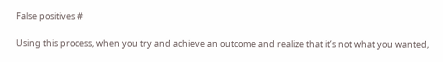False positives #

Using this process, when you try and achieve an outcome and realize that it’s not what you wanted,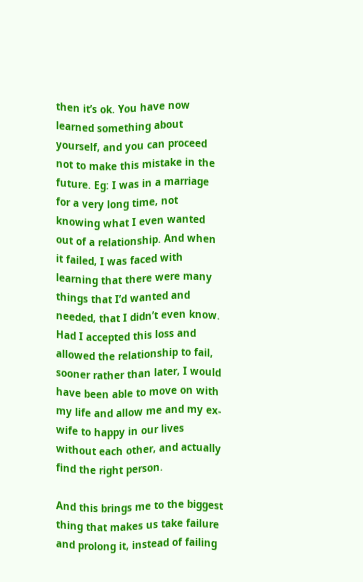then it’s ok. You have now learned something about yourself, and you can proceed not to make this mistake in the future. Eg: I was in a marriage for a very long time, not knowing what I even wanted out of a relationship. And when it failed, I was faced with learning that there were many things that I’d wanted and needed, that I didn’t even know. Had I accepted this loss and allowed the relationship to fail, sooner rather than later, I would have been able to move on with my life and allow me and my ex-wife to happy in our lives without each other, and actually find the right person.

And this brings me to the biggest thing that makes us take failure and prolong it, instead of failing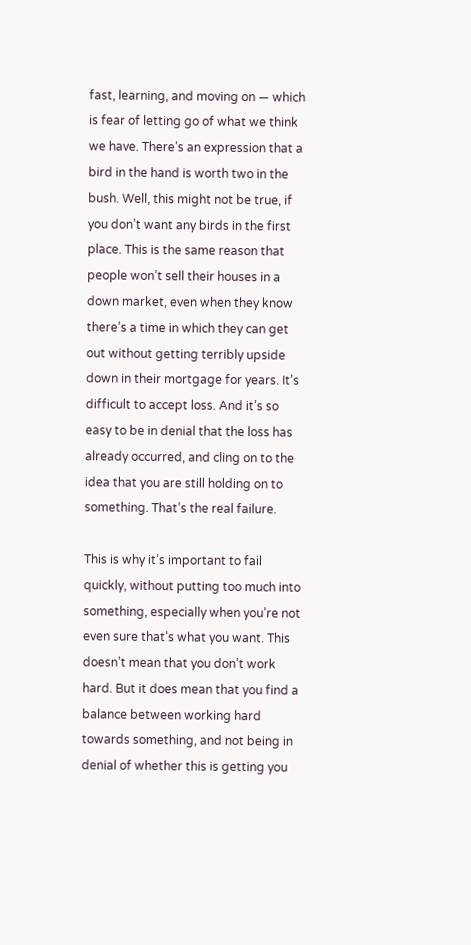fast, learning, and moving on — which is fear of letting go of what we think we have. There’s an expression that a bird in the hand is worth two in the bush. Well, this might not be true, if you don’t want any birds in the first place. This is the same reason that people won’t sell their houses in a down market, even when they know there’s a time in which they can get out without getting terribly upside down in their mortgage for years. It’s difficult to accept loss. And it’s so easy to be in denial that the loss has already occurred, and cling on to the idea that you are still holding on to something. That’s the real failure.

This is why it’s important to fail quickly, without putting too much into something, especially when you’re not even sure that’s what you want. This doesn’t mean that you don’t work hard. But it does mean that you find a balance between working hard towards something, and not being in denial of whether this is getting you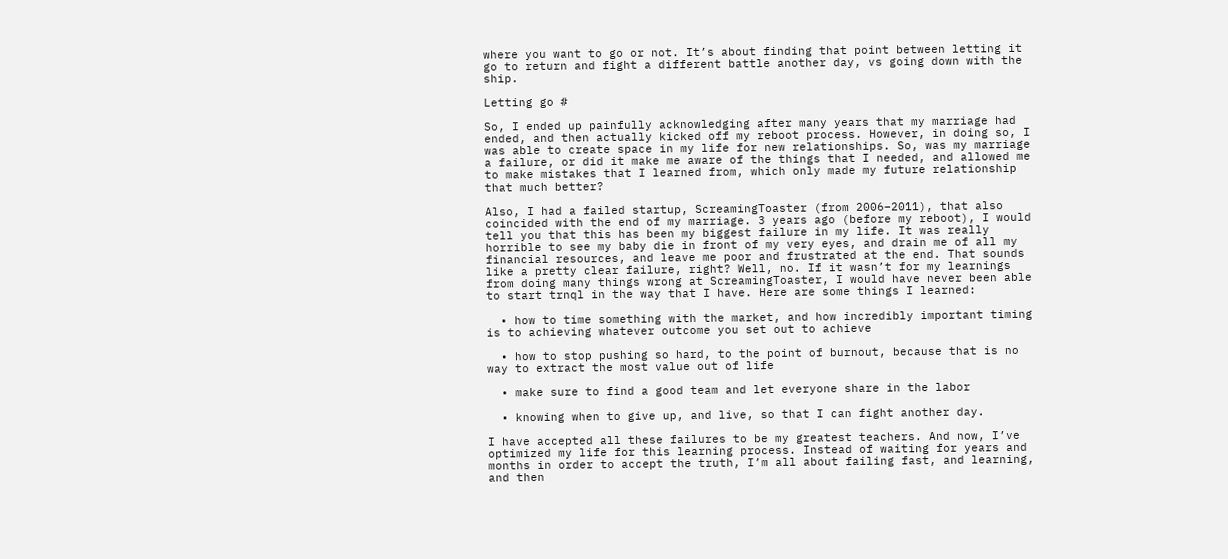where you want to go or not. It’s about finding that point between letting it go to return and fight a different battle another day, vs going down with the ship.

Letting go #

So, I ended up painfully acknowledging after many years that my marriage had ended, and then actually kicked off my reboot process. However, in doing so, I was able to create space in my life for new relationships. So, was my marriage a failure, or did it make me aware of the things that I needed, and allowed me to make mistakes that I learned from, which only made my future relationship that much better?

Also, I had a failed startup, ScreamingToaster (from 2006–2011), that also coincided with the end of my marriage. 3 years ago (before my reboot), I would tell you that this has been my biggest failure in my life. It was really horrible to see my baby die in front of my very eyes, and drain me of all my financial resources, and leave me poor and frustrated at the end. That sounds like a pretty clear failure, right? Well, no. If it wasn’t for my learnings from doing many things wrong at ScreamingToaster, I would have never been able to start trnql in the way that I have. Here are some things I learned:

  • how to time something with the market, and how incredibly important timing is to achieving whatever outcome you set out to achieve

  • how to stop pushing so hard, to the point of burnout, because that is no way to extract the most value out of life

  • make sure to find a good team and let everyone share in the labor

  • knowing when to give up, and live, so that I can fight another day.

I have accepted all these failures to be my greatest teachers. And now, I’ve optimized my life for this learning process. Instead of waiting for years and months in order to accept the truth, I’m all about failing fast, and learning, and then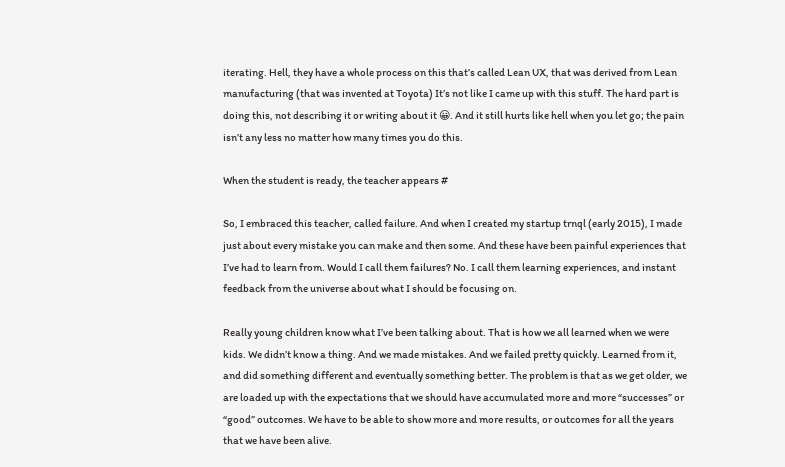iterating. Hell, they have a whole process on this that’s called Lean UX, that was derived from Lean manufacturing (that was invented at Toyota) It’s not like I came up with this stuff. The hard part is doing this, not describing it or writing about it 😀. And it still hurts like hell when you let go; the pain isn’t any less no matter how many times you do this.

When the student is ready, the teacher appears #

So, I embraced this teacher, called failure. And when I created my startup trnql (early 2015), I made just about every mistake you can make and then some. And these have been painful experiences that I’ve had to learn from. Would I call them failures? No. I call them learning experiences, and instant feedback from the universe about what I should be focusing on.

Really young children know what I’ve been talking about. That is how we all learned when we were kids. We didn’t know a thing. And we made mistakes. And we failed pretty quickly. Learned from it, and did something different and eventually something better. The problem is that as we get older, we are loaded up with the expectations that we should have accumulated more and more “successes” or “good” outcomes. We have to be able to show more and more results, or outcomes for all the years that we have been alive.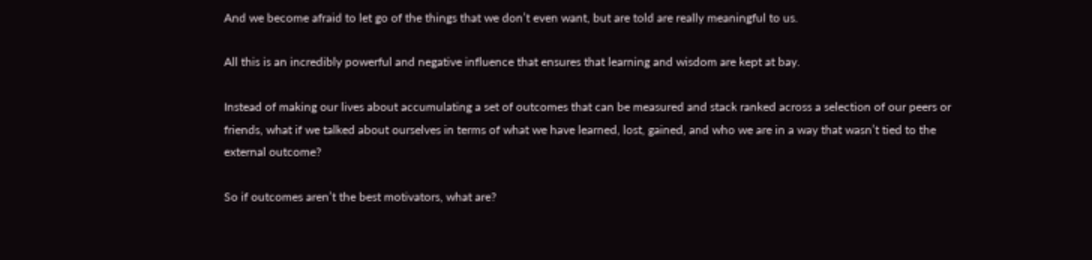And we become afraid to let go of the things that we don’t even want, but are told are really meaningful to us.

All this is an incredibly powerful and negative influence that ensures that learning and wisdom are kept at bay.

Instead of making our lives about accumulating a set of outcomes that can be measured and stack ranked across a selection of our peers or friends, what if we talked about ourselves in terms of what we have learned, lost, gained, and who we are in a way that wasn’t tied to the external outcome?

So if outcomes aren’t the best motivators, what are?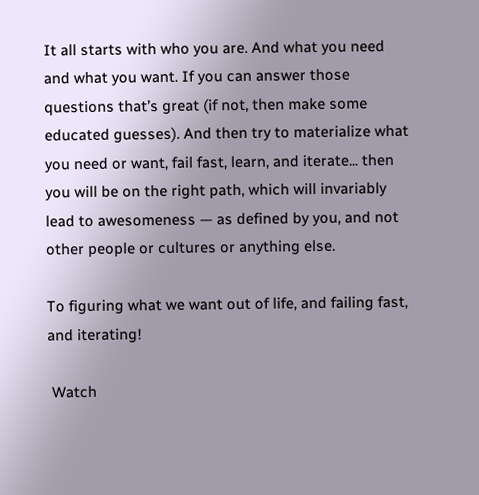It all starts with who you are. And what you need and what you want. If you can answer those questions that’s great (if not, then make some educated guesses). And then try to materialize what you need or want, fail fast, learn, and iterate... then you will be on the right path, which will invariably lead to awesomeness — as defined by you, and not other people or cultures or anything else.

To figuring what we want out of life, and failing fast, and iterating!

 Watch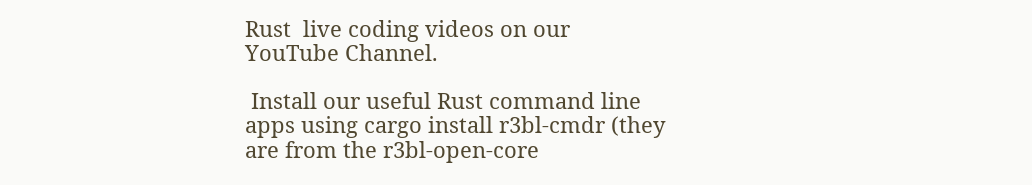Rust  live coding videos on our YouTube Channel.

 Install our useful Rust command line apps using cargo install r3bl-cmdr (they are from the r3bl-open-core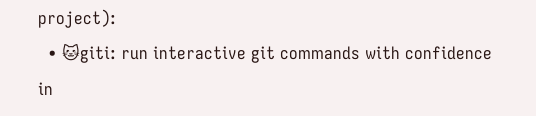project):
  • 🐱giti: run interactive git commands with confidence in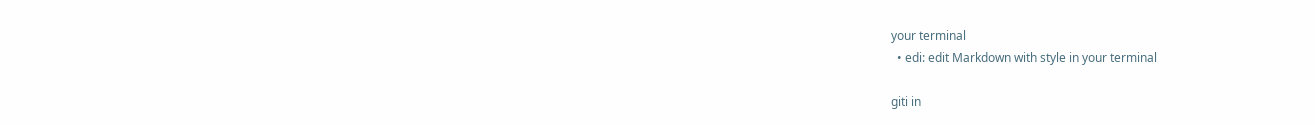your terminal
  • edi: edit Markdown with style in your terminal

giti in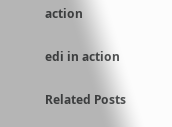action

edi in action

Related Posts